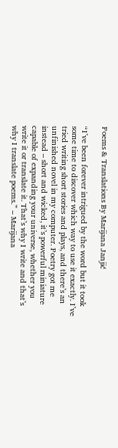Poems & Translations By Marijana Janjić

“I’ve been forever intrigued by the word but it took some time to discover which way to use it exactly. I’ve tried writing short stories and plays, and there’s an unfinished novel in my computer. Poetry got me instead – short and wicked, it’s powerful miniature capable of expanding your universe, whether you write it or translate it. That’s why I write and that’s why I translate poems.” – Marijana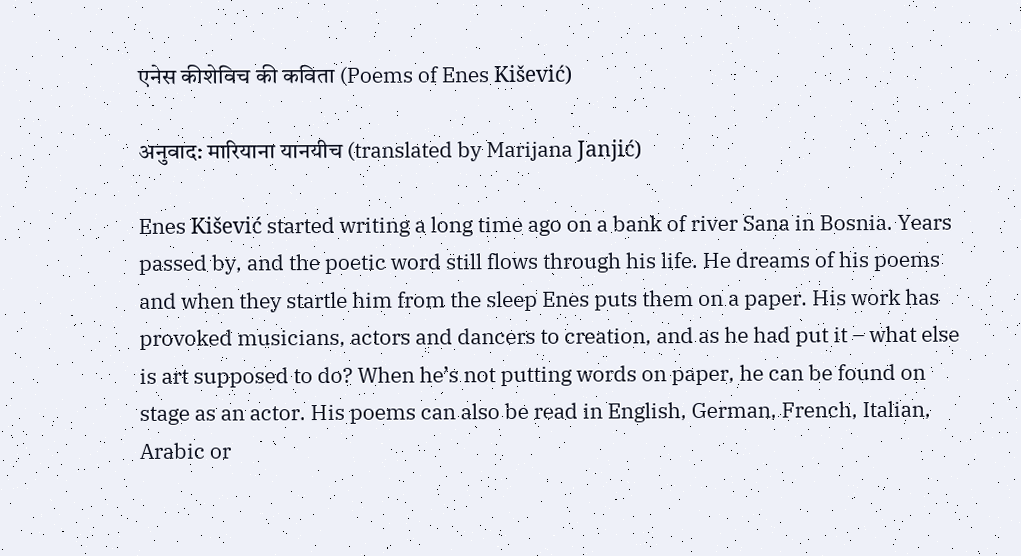एनेस कीशेविच की कविता (Poems of Enes Kišević)

अनुवाद: मारियाना यानयीच (translated by Marijana Janjić)

Enes Kišević started writing a long time ago on a bank of river Sana in Bosnia. Years passed by, and the poetic word still flows through his life. He dreams of his poems and when they startle him from the sleep Enes puts them on a paper. His work has provoked musicians, actors and dancers to creation, and as he had put it – what else is art supposed to do? When he’s not putting words on paper, he can be found on stage as an actor. His poems can also be read in English, German, French, Italian, Arabic or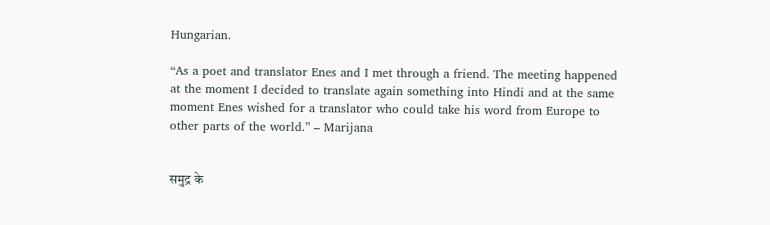Hungarian.

“As a poet and translator Enes and I met through a friend. The meeting happened at the moment I decided to translate again something into Hindi and at the same moment Enes wished for a translator who could take his word from Europe to other parts of the world.” – Marijana


समुद्र के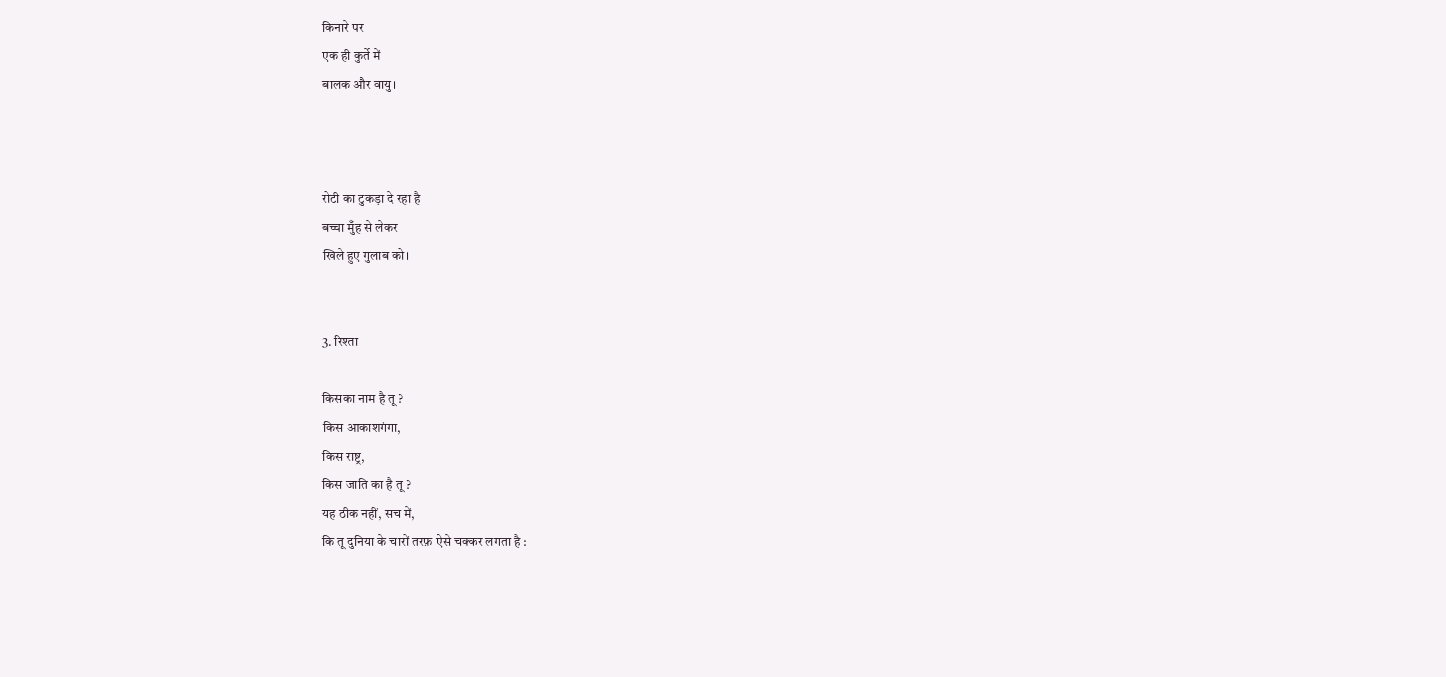किनारे पर
एक ही कुर्ते में
बालक और वायु।



रोटी का टुकड़ा दे रहा है
बच्चा मुँह से लेकर
खिले हुए गुलाब को।


3. रिश्ता

किसका नाम है तू ?
किस आकाशगंगा,
किस राष्ट्र,
किस जाति का है तू ?
यह ठीक नहीं, सच में,
कि तू दुनिया के चारों तरफ़ ऐसे चक्कर लगता है :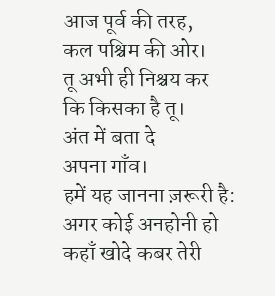आज पूर्व की तरह,
कल पश्चिम की ओर।
तू अभी ही निश्चय कर
कि किसका है तू।
अंत में बता दे
अपना गाँव।
हमें यह जानना ज़रूरी है:
अगर कोई अनहोनी हो
कहाँ खोदे कबर तेरी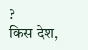?
किस देश,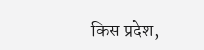किस प्रदेश,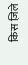किस ज़िले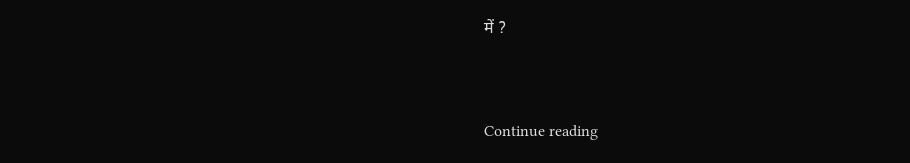में ?


Continue reading